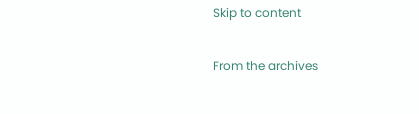Skip to content

From the archives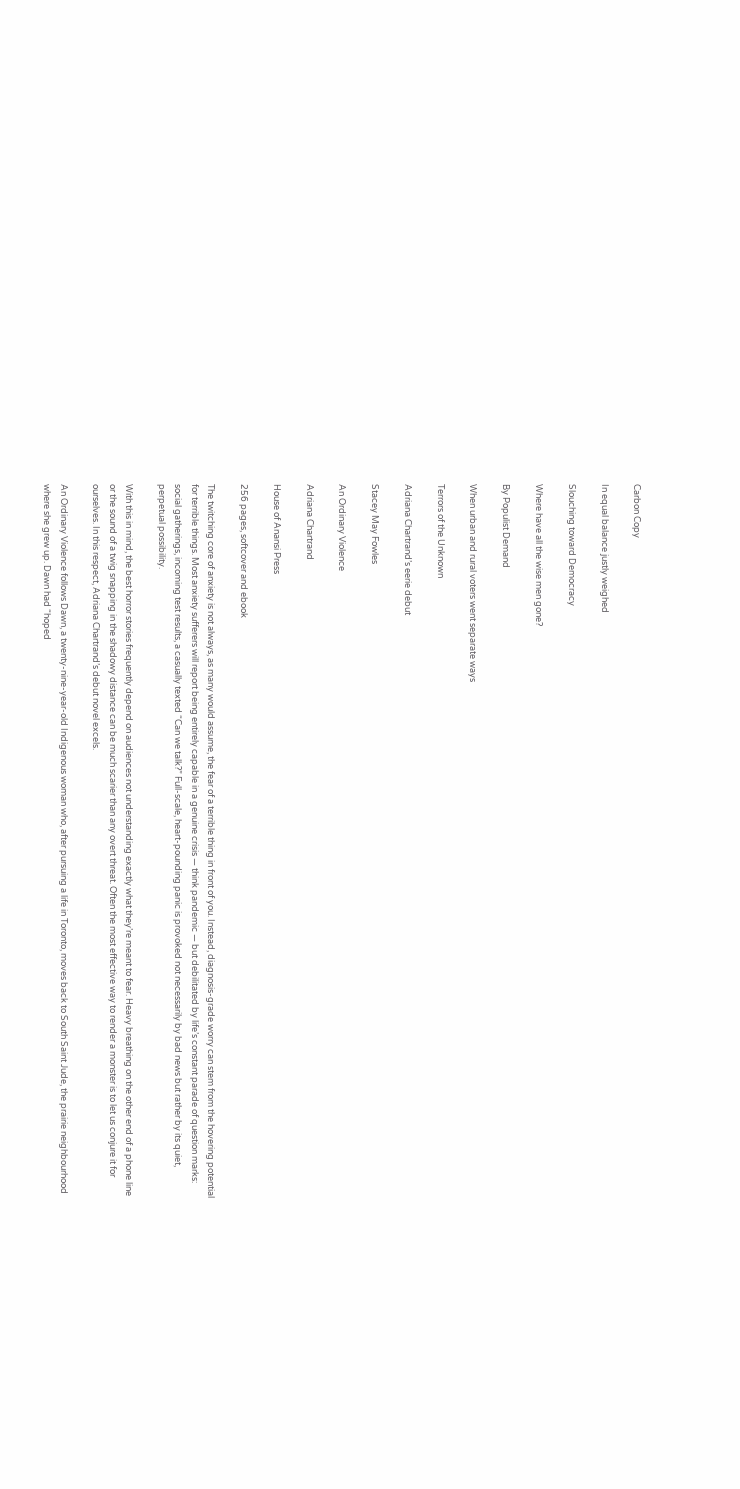Carbon Copy

In equal balance justly weighed

Slouching toward Democracy

Where have all the wise men gone?

By Populist Demand

When urban and rural voters went separate ways

Terrors of the Unknown

Adriana Chartrand’s eerie debut

Stacey May Fowles

An Ordinary Violence

Adriana Chartrand

House of Anansi Press

256 pages, softcover and ebook

The twitching core of anxiety is not always, as many would assume, the fear of a terrible thing in front of you. Instead, diagnosis-grade worry can stem from the hovering potential for terrible things. Most anxiety sufferers will report being entirely capable in a genuine crisis — think pandemic — but debilitated by life’s constant parade of question marks: social gatherings, incoming test results, a casually texted “Can we talk?” Full-scale, heart-pounding panic is provoked not necessarily by bad news but rather by its quiet, perpetual possibility.

With this in mind, the best horror stories frequently depend on audiences not understanding exactly what they’re meant to fear. Heavy breathing on the other end of a phone line or the sound of a twig snapping in the shadowy distance can be much scarier than any overt threat. Often the most effective way to render a monster is to let us conjure it for ourselves. In this respect, Adriana Chartrand’s debut novel excels.

An Ordinary Violence follows Dawn, a twenty-nine-year-old Indigenous woman who, after pursuing a life in Toronto, moves back to South Saint Jude, the prairie neighbourhood where she grew up. Dawn had “hoped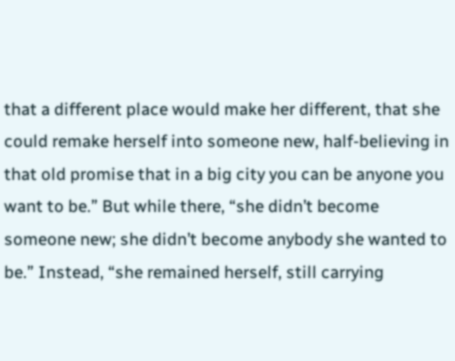that a different place would make her different, that she could remake herself into someone new, half-believing in that old promise that in a big city you can be anyone you want to be.” But while there, “she didn’t become someone new; she didn’t become anybody she wanted to be.” Instead, “she remained herself, still carrying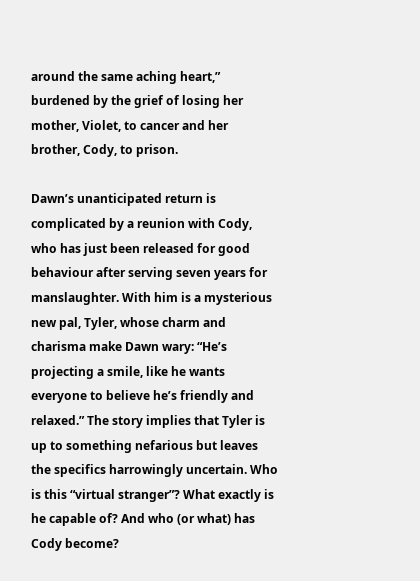around the same aching heart,” burdened by the grief of losing her mother, Violet, to cancer and her brother, Cody, to prison.

Dawn’s unanticipated return is complicated by a reunion with Cody, who has just been released for good behaviour after serving seven years for manslaughter. With him is a mysterious new pal, Tyler, whose charm and charisma make Dawn wary: “He’s projecting a smile, like he wants everyone to believe he’s friendly and relaxed.” The story implies that Tyler is up to something nefarious but leaves the specifics harrowingly uncertain. Who is this “virtual stranger”? What exactly is he capable of? And who (or what) has Cody become?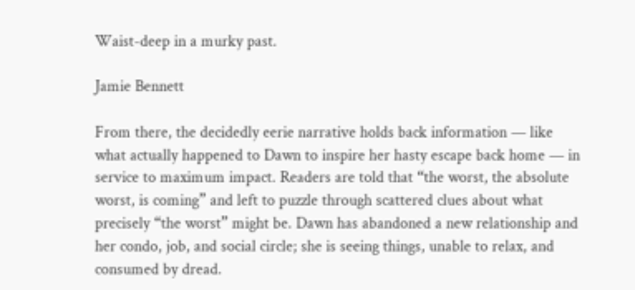Waist-deep in a murky past.

Jamie Bennett

From there, the decidedly eerie narrative holds back information — like what actually happened to Dawn to inspire her hasty escape back home — in service to maximum impact. Readers are told that “the worst, the absolute worst, is coming” and left to puzzle through scattered clues about what precisely “the worst” might be. Dawn has abandoned a new relationship and her condo, job, and social circle; she is seeing things, unable to relax, and consumed by dread.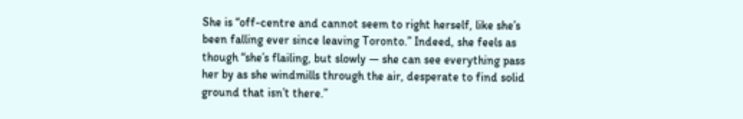She is “off-centre and cannot seem to right herself, like she’s been falling ever since leaving Toronto.” Indeed, she feels as though “she’s flailing, but slowly — she can see everything pass her by as she windmills through the air, desperate to find solid ground that isn’t there.”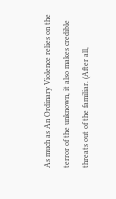As much as An Ordinary Violence relies on the terror of the unknown, it also makes credible threats out of the familiar. (After all,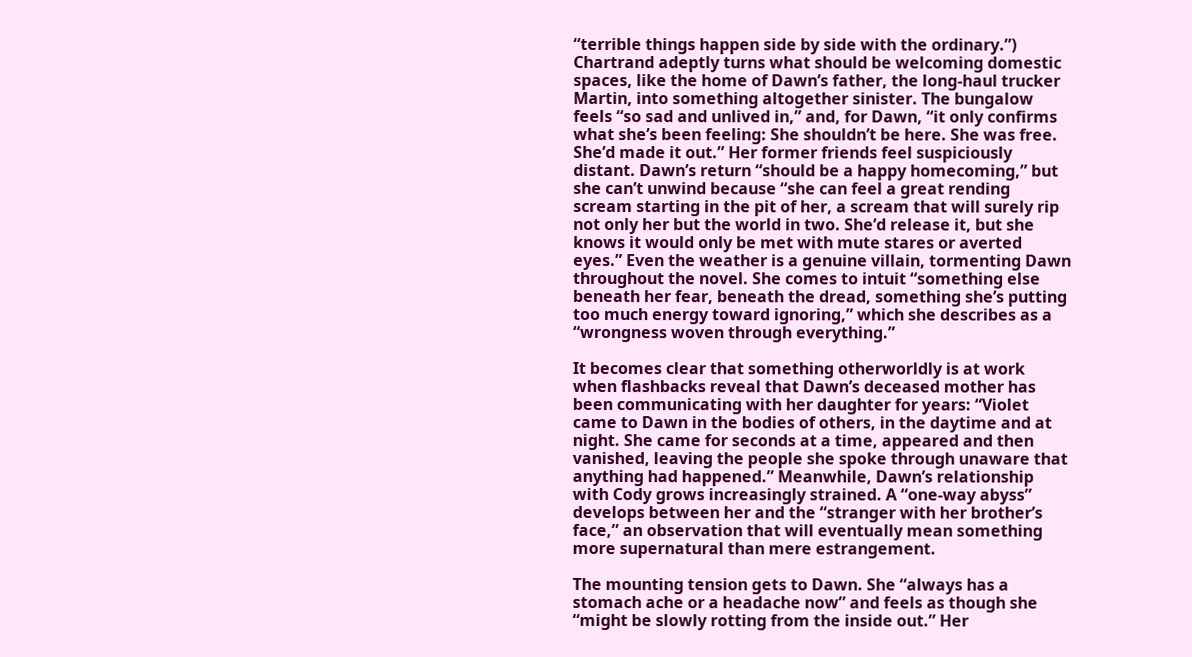“terrible things happen side by side with the ordinary.”) Chartrand adeptly turns what should be welcoming domestic spaces, like the home of Dawn’s father, the long-haul trucker Martin, into something altogether sinister. The bungalow feels “so sad and unlived in,” and, for Dawn, “it only confirms what she’s been feeling: She shouldn’t be here. She was free. She’d made it out.” Her former friends feel suspiciously distant. Dawn’s return “should be a happy homecoming,” but she can’t unwind because “she can feel a great rending scream starting in the pit of her, a scream that will surely rip not only her but the world in two. She’d release it, but she knows it would only be met with mute stares or averted eyes.” Even the weather is a genuine villain, tormenting Dawn throughout the novel. She comes to intuit “something else beneath her fear, beneath the dread, something she’s putting too much energy toward ignoring,” which she describes as a “wrongness woven through everything.”

It becomes clear that something otherworldly is at work when flashbacks reveal that Dawn’s deceased mother has been communicating with her daughter for years: “Violet came to Dawn in the bodies of others, in the daytime and at night. She came for seconds at a time, appeared and then vanished, leaving the people she spoke through unaware that anything had happened.” Meanwhile, Dawn’s relationship with Cody grows increasingly strained. A “one-way abyss” develops between her and the “stranger with her brother’s face,” an observation that will eventually mean something more supernatural than mere estrangement.

The mounting tension gets to Dawn. She “always has a stomach ache or a headache now” and feels as though she “might be slowly rotting from the inside out.” Her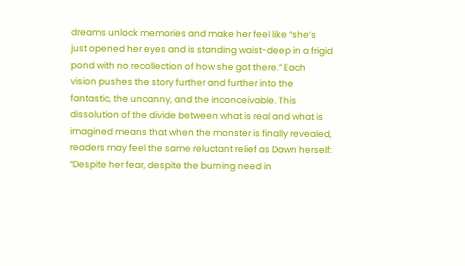dreams unlock memories and make her feel like “she’s just opened her eyes and is standing waist-deep in a frigid pond with no recollection of how she got there.” Each vision pushes the story further and further into the fantastic, the uncanny, and the inconceivable. This dissolution of the divide between what is real and what is imagined means that when the monster is finally revealed, readers may feel the same reluctant relief as Dawn herself: “Despite her fear, despite the burning need in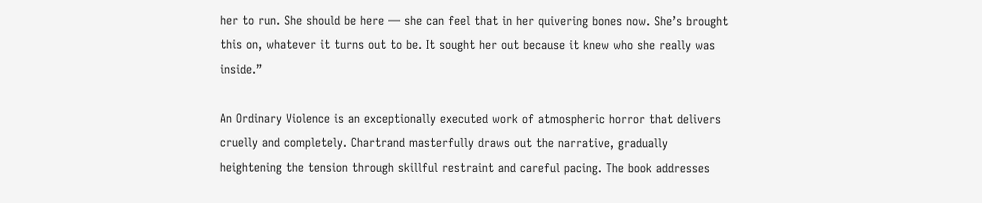her to run. She should be here — she can feel that in her quivering bones now. She’s brought this on, whatever it turns out to be. It sought her out because it knew who she really was inside.”

An Ordinary Violence is an exceptionally executed work of atmospheric horror that delivers cruelly and completely. Chartrand masterfully draws out the narrative, gradually heightening the tension through skillful restraint and careful pacing. The book addresses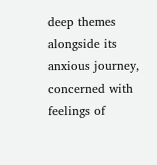deep themes alongside its anxious journey, concerned with feelings of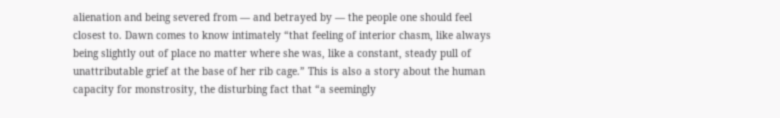alienation and being severed from — and betrayed by — the people one should feel closest to. Dawn comes to know intimately “that feeling of interior chasm, like always being slightly out of place no matter where she was, like a constant, steady pull of unattributable grief at the base of her rib cage.” This is also a story about the human capacity for monstrosity, the disturbing fact that “a seemingly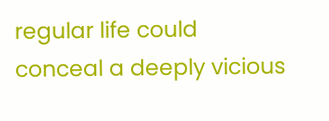regular life could conceal a deeply vicious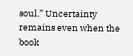soul.” Uncertainty remains even when the book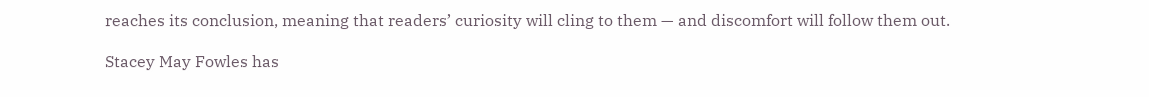reaches its conclusion, meaning that readers’ curiosity will cling to them — and discomfort will follow them out.

Stacey May Fowles has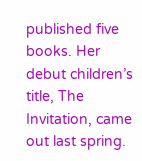published five books. Her debut children’s title, The Invitation, came out last spring.